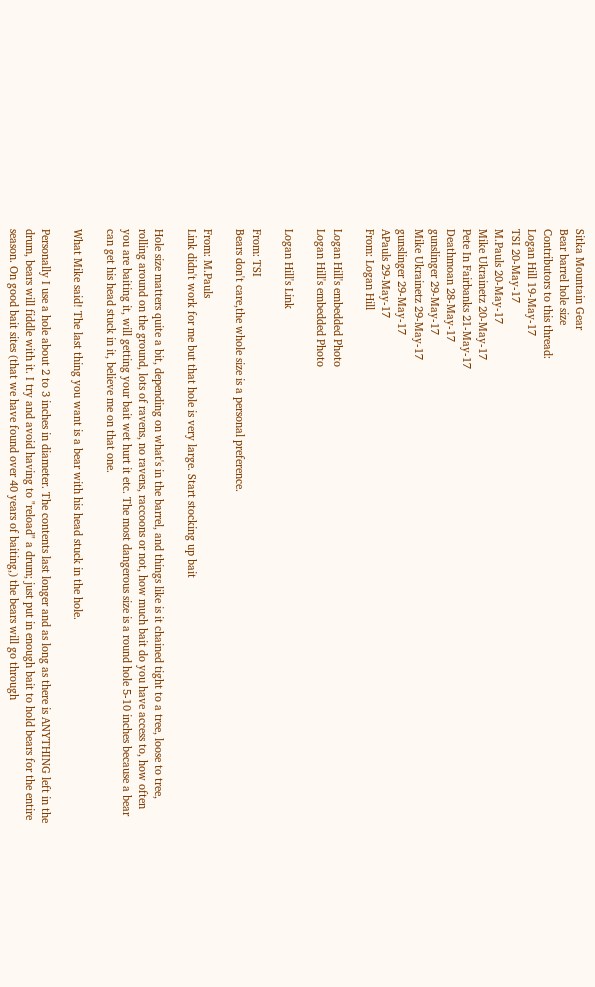Sitka Mountain Gear
Bear barrel hole size
Contributors to this thread:
Logan Hill 19-May-17
TSI 20-May-17
M.Pauls 20-May-17
Mike Ukrainetz 20-May-17
Pete In Fairbanks 21-May-17
Deathmoan 28-May-17
gunslinger 29-May-17
Mike Ukrainetz 29-May-17
gunslinger 29-May-17
APauls 29-May-17
From: Logan Hill

Logan Hill's embedded Photo
Logan Hill's embedded Photo

Logan Hill's Link

From: TSI
Bears don't care,the whole size is a personal preference.

From: M.Pauls
Link didn't work for me but that hole is very large. Start stocking up bait

Hole size matters quite a bit, depending on what's in the barrel, and things like is it chained tight to a tree, loose to tree, rolling around on the ground, lots of ravens, no ravens, raccoons or not, how much bait do you have access to, how often you are baiting it, will getting your bait wet hurt it etc. The most dangerous size is a round hole 5-10 inches because a bear can get his head stuck in it, believe me on that one.

What Mike said! The last thing you want is a bear with his head stuck in the hole.

Personally I use a hole about 2 to 3 inches in diameter. The contents last longer and as long as there is ANYTHING left in the drum, bears will fiddle with it. I try and avoid having to "reload" a drum; just put in enough bait to hold bears for the entire season. On good bait sites (that we have found over 40 years of baiting,) the bears will go through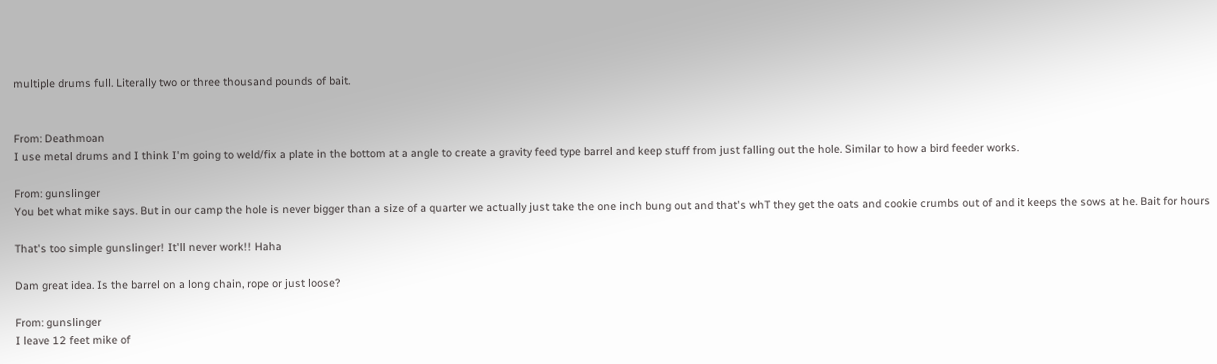multiple drums full. Literally two or three thousand pounds of bait.


From: Deathmoan
I use metal drums and I think I'm going to weld/fix a plate in the bottom at a angle to create a gravity feed type barrel and keep stuff from just falling out the hole. Similar to how a bird feeder works.

From: gunslinger
You bet what mike says. But in our camp the hole is never bigger than a size of a quarter we actually just take the one inch bung out and that's whT they get the oats and cookie crumbs out of and it keeps the sows at he. Bait for hours

That's too simple gunslinger! It'll never work!! Haha

Dam great idea. Is the barrel on a long chain, rope or just loose?

From: gunslinger
I leave 12 feet mike of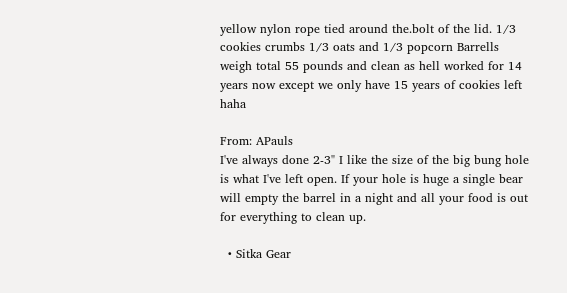yellow nylon rope tied around the.bolt of the lid. 1/3 cookies crumbs 1/3 oats and 1/3 popcorn Barrells weigh total 55 pounds and clean as hell worked for 14 years now except we only have 15 years of cookies left haha

From: APauls
I've always done 2-3" I like the size of the big bung hole is what I've left open. If your hole is huge a single bear will empty the barrel in a night and all your food is out for everything to clean up.

  • Sitka Gear